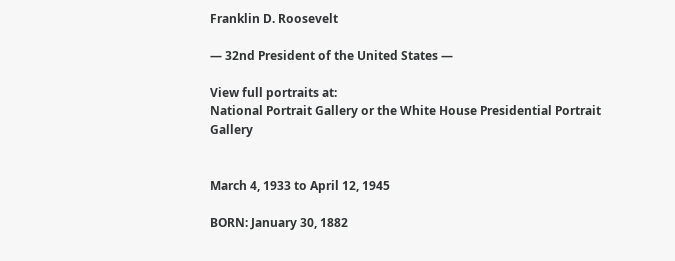Franklin D. Roosevelt

— 32nd President of the United States —

View full portraits at:
National Portrait Gallery or the White House Presidential Portrait Gallery


March 4, 1933 to April 12, 1945

BORN: January 30, 1882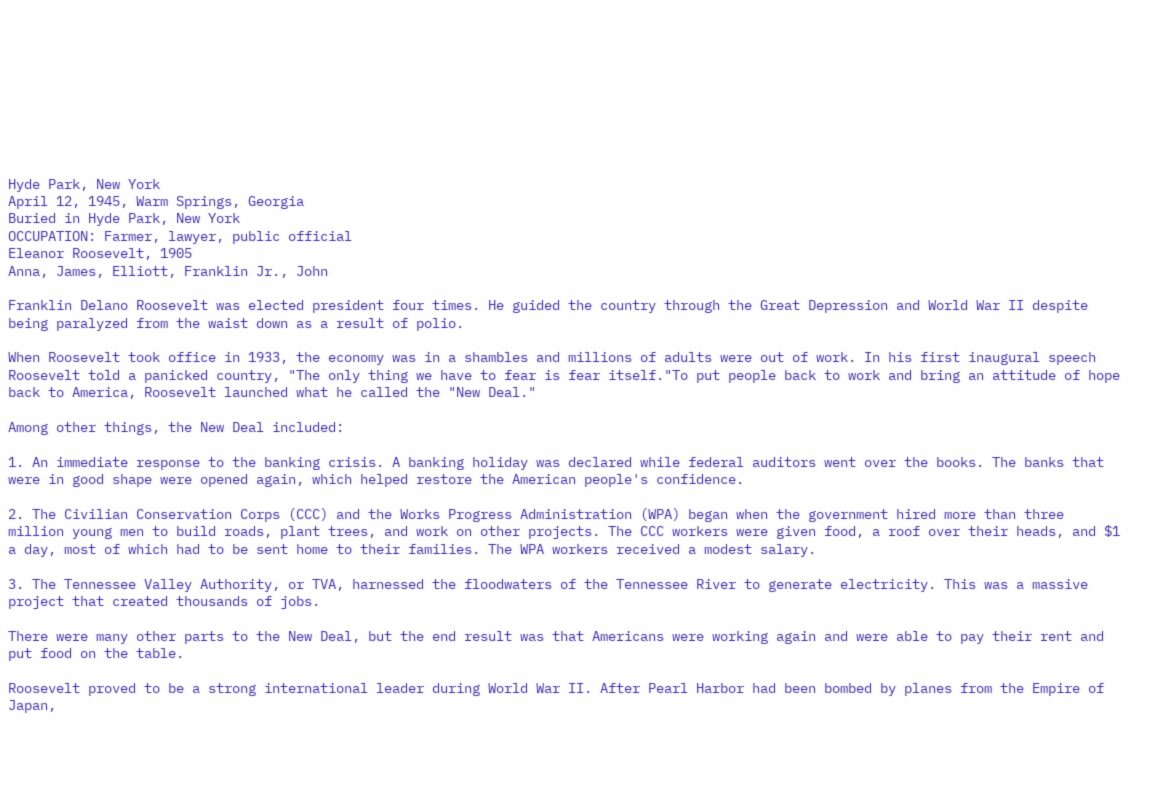Hyde Park, New York
April 12, 1945, Warm Springs, Georgia
Buried in Hyde Park, New York
OCCUPATION: Farmer, lawyer, public official
Eleanor Roosevelt, 1905
Anna, James, Elliott, Franklin Jr., John

Franklin Delano Roosevelt was elected president four times. He guided the country through the Great Depression and World War II despite being paralyzed from the waist down as a result of polio.

When Roosevelt took office in 1933, the economy was in a shambles and millions of adults were out of work. In his first inaugural speech Roosevelt told a panicked country, "The only thing we have to fear is fear itself."To put people back to work and bring an attitude of hope back to America, Roosevelt launched what he called the "New Deal."

Among other things, the New Deal included:

1. An immediate response to the banking crisis. A banking holiday was declared while federal auditors went over the books. The banks that were in good shape were opened again, which helped restore the American people's confidence.

2. The Civilian Conservation Corps (CCC) and the Works Progress Administration (WPA) began when the government hired more than three million young men to build roads, plant trees, and work on other projects. The CCC workers were given food, a roof over their heads, and $1 a day, most of which had to be sent home to their families. The WPA workers received a modest salary.

3. The Tennessee Valley Authority, or TVA, harnessed the floodwaters of the Tennessee River to generate electricity. This was a massive project that created thousands of jobs.

There were many other parts to the New Deal, but the end result was that Americans were working again and were able to pay their rent and put food on the table.

Roosevelt proved to be a strong international leader during World War II. After Pearl Harbor had been bombed by planes from the Empire of Japan,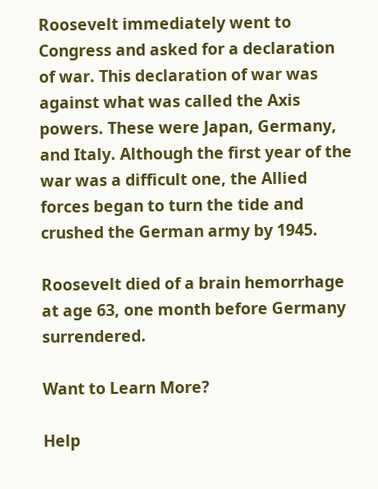Roosevelt immediately went to Congress and asked for a declaration of war. This declaration of war was against what was called the Axis powers. These were Japan, Germany, and Italy. Although the first year of the war was a difficult one, the Allied forces began to turn the tide and crushed the German army by 1945.

Roosevelt died of a brain hemorrhage at age 63, one month before Germany surrendered.

Want to Learn More?

Help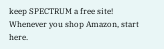keep SPECTRUM a free site!
Whenever you shop Amazon, start here.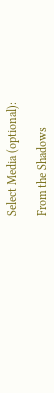Select Media (optional):

From the Shadows